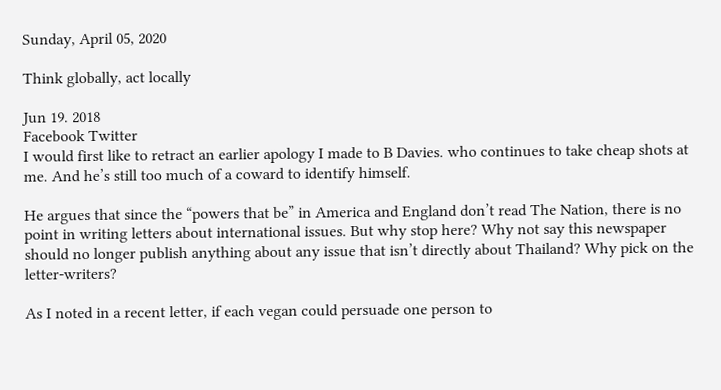Sunday, April 05, 2020

Think globally, act locally

Jun 19. 2018
Facebook Twitter
I would first like to retract an earlier apology I made to B Davies. who continues to take cheap shots at me. And he’s still too much of a coward to identify himself.

He argues that since the “powers that be” in America and England don’t read The Nation, there is no point in writing letters about international issues. But why stop here? Why not say this newspaper should no longer publish anything about any issue that isn’t directly about Thailand? Why pick on the letter-writers?

As I noted in a recent letter, if each vegan could persuade one person to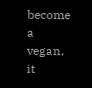become a vegan, it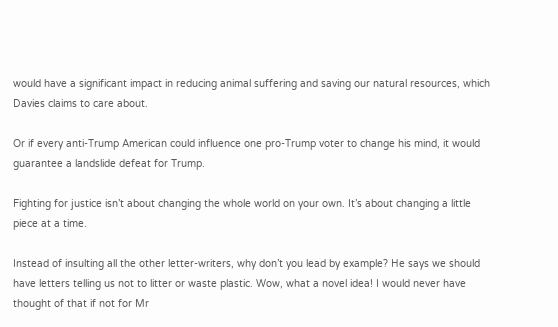would have a significant impact in reducing animal suffering and saving our natural resources, which Davies claims to care about.

Or if every anti-Trump American could influence one pro-Trump voter to change his mind, it would guarantee a landslide defeat for Trump.

Fighting for justice isn’t about changing the whole world on your own. It’s about changing a little piece at a time.

Instead of insulting all the other letter-writers, why don’t you lead by example? He says we should have letters telling us not to litter or waste plastic. Wow, what a novel idea! I would never have thought of that if not for Mr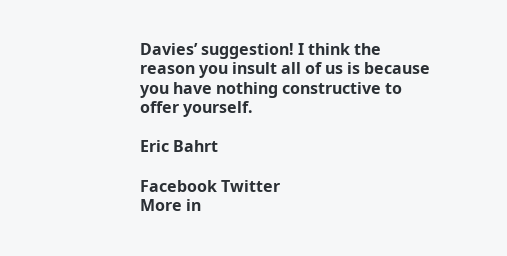Davies’ suggestion! I think the reason you insult all of us is because you have nothing constructive to offer yourself.

Eric Bahrt

Facebook Twitter
More in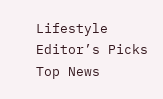Lifestyle
Editor’s Picks
Top News